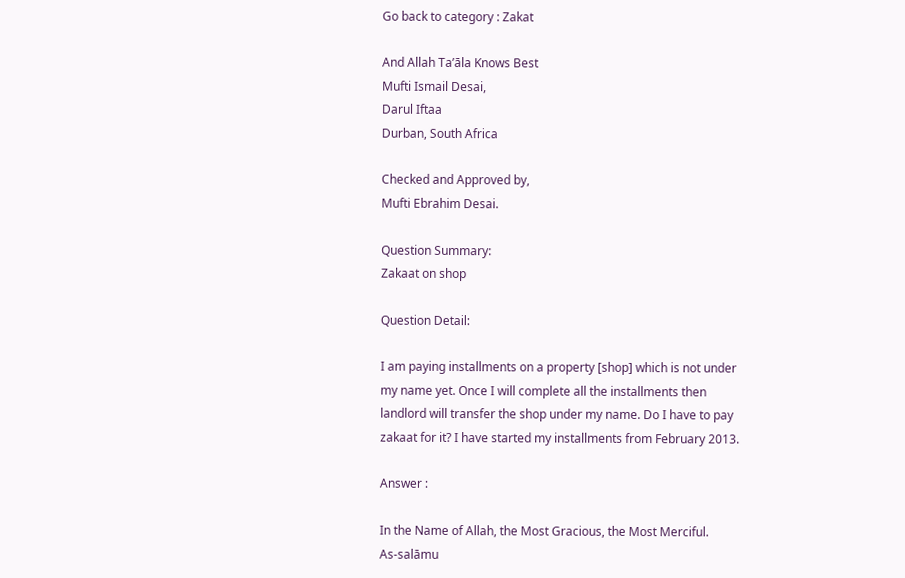Go back to category : Zakat

And Allah Ta’āla Knows Best
Mufti Ismail Desai,
Darul Iftaa
Durban, South Africa

Checked and Approved by,
Mufti Ebrahim Desai.

Question Summary:
Zakaat on shop

Question Detail:

I am paying installments on a property [shop] which is not under my name yet. Once I will complete all the installments then landlord will transfer the shop under my name. Do I have to pay zakaat for it? I have started my installments from February 2013.

Answer :

In the Name of Allah, the Most Gracious, the Most Merciful.
As-salāmu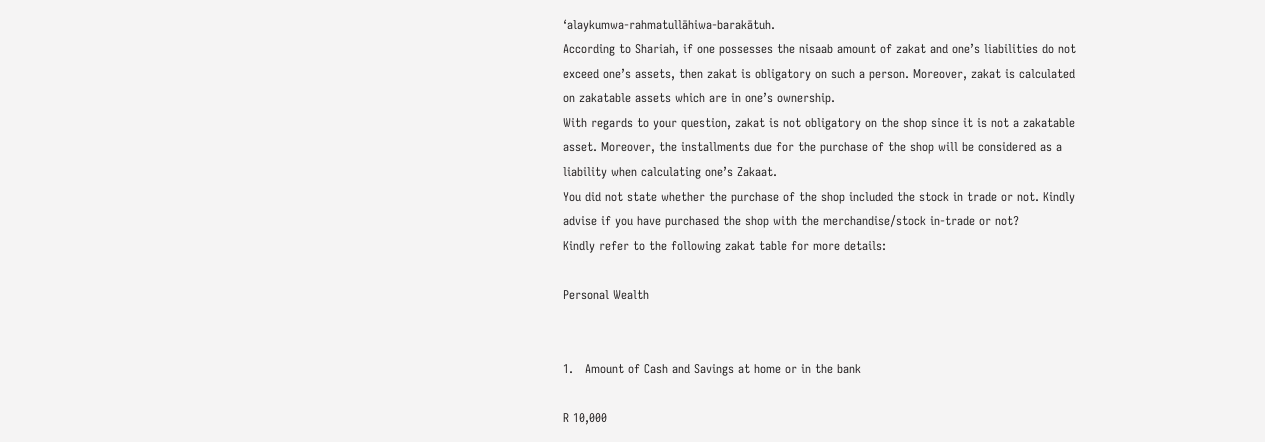‘alaykumwa-rahmatullāhiwa-barakātuh.
According to Shariah, if one possesses the nisaab amount of zakat and one’s liabilities do not exceed one’s assets, then zakat is obligatory on such a person. Moreover, zakat is calculated on zakatable assets which are in one’s ownership.
With regards to your question, zakat is not obligatory on the shop since it is not a zakatable asset. Moreover, the installments due for the purchase of the shop will be considered as a liability when calculating one’s Zakaat.
You did not state whether the purchase of the shop included the stock in trade or not. Kindly advise if you have purchased the shop with the merchandise/stock in-trade or not?
Kindly refer to the following zakat table for more details:

Personal Wealth


1.   Amount of Cash and Savings at home or in the bank

R 10,000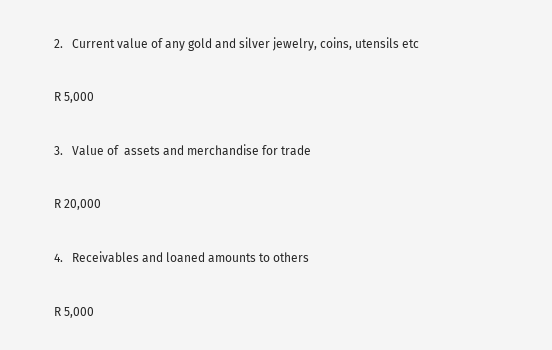2.   Current value of any gold and silver jewelry, coins, utensils etc

R 5,000

3.   Value of  assets and merchandise for trade

R 20,000

4.   Receivables and loaned amounts to others

R 5,000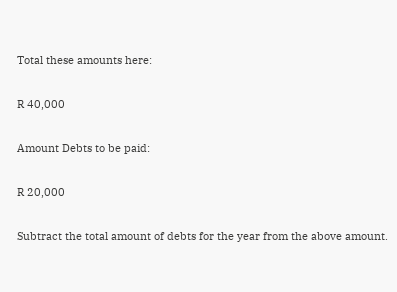Total these amounts here:

R 40,000

Amount Debts to be paid:

R 20,000

Subtract the total amount of debts for the year from the above amount.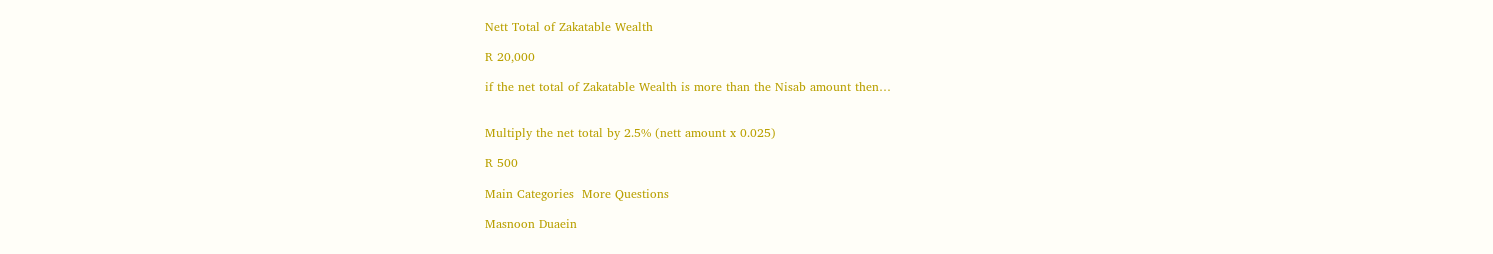Nett Total of Zakatable Wealth

R 20,000

if the net total of Zakatable Wealth is more than the Nisab amount then…


Multiply the net total by 2.5% (nett amount x 0.025)

R 500

Main Categories  More Questions

Masnoon Duaein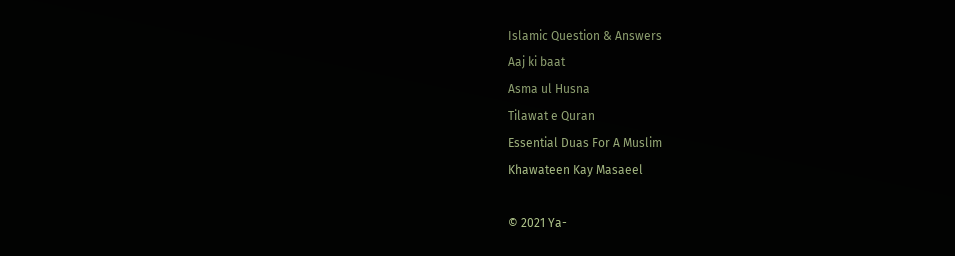Islamic Question & Answers
Aaj ki baat
Asma ul Husna
Tilawat e Quran
Essential Duas For A Muslim
Khawateen Kay Masaeel

© 2021 Ya-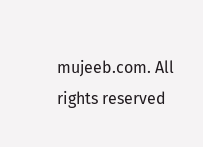mujeeb.com. All rights reserved